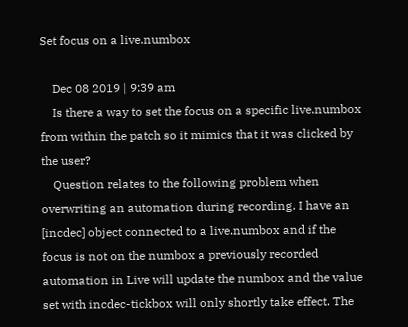Set focus on a live.numbox

    Dec 08 2019 | 9:39 am
    Is there a way to set the focus on a specific live.numbox from within the patch so it mimics that it was clicked by the user?
    Question relates to the following problem when overwriting an automation during recording. I have an [incdec] object connected to a live.numbox and if the focus is not on the numbox a previously recorded automation in Live will update the numbox and the value set with incdec-tickbox will only shortly take effect. The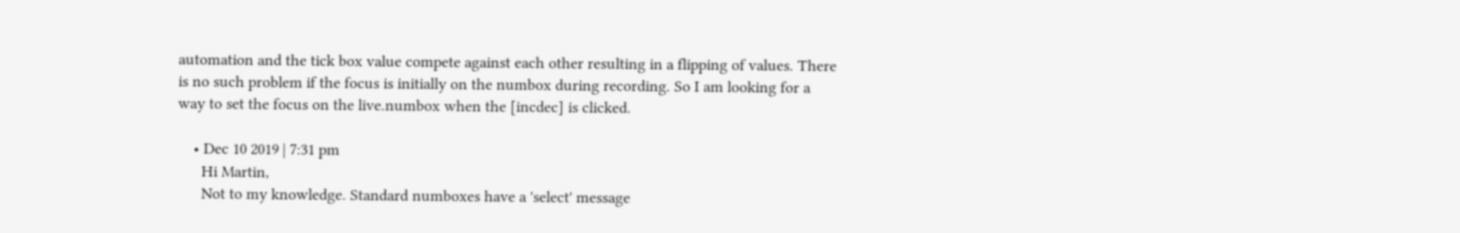automation and the tick box value compete against each other resulting in a flipping of values. There is no such problem if the focus is initially on the numbox during recording. So I am looking for a way to set the focus on the live.numbox when the [incdec] is clicked.

    • Dec 10 2019 | 7:31 pm
      Hi Martin,
      Not to my knowledge. Standard numboxes have a 'select' message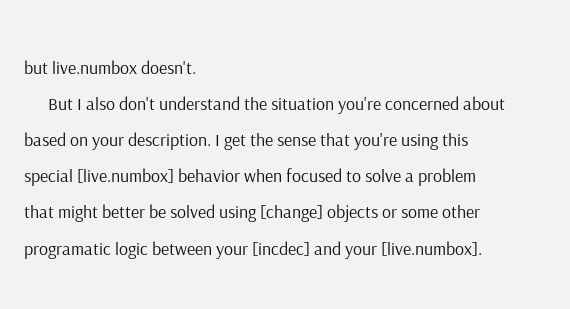but live.numbox doesn't.
      But I also don't understand the situation you're concerned about based on your description. I get the sense that you're using this special [live.numbox] behavior when focused to solve a problem that might better be solved using [change] objects or some other programatic logic between your [incdec] and your [live.numbox].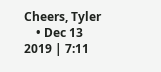Cheers, Tyler
    • Dec 13 2019 | 7:11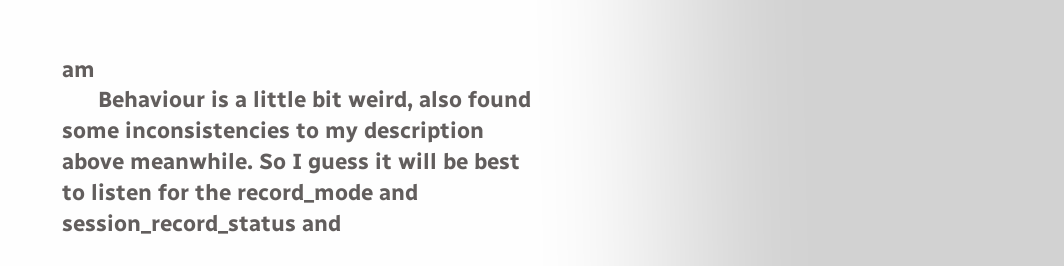am
      Behaviour is a little bit weird, also found some inconsistencies to my description above meanwhile. So I guess it will be best to listen for the record_mode and session_record_status and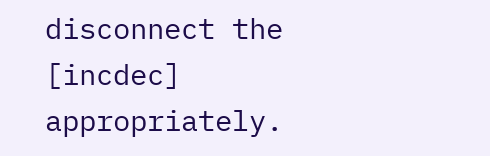disconnect the [incdec] appropriately.